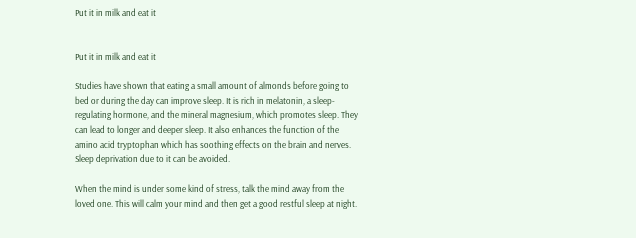Put it in milk and eat it


Put it in milk and eat it

Studies have shown that eating a small amount of almonds before going to bed or during the day can improve sleep. It is rich in melatonin, a sleep-regulating hormone, and the mineral magnesium, which promotes sleep. They can lead to longer and deeper sleep. It also enhances the function of the amino acid tryptophan which has soothing effects on the brain and nerves. Sleep deprivation due to it can be avoided.

When the mind is under some kind of stress, talk the mind away from the loved one. This will calm your mind and then get a good restful sleep at night.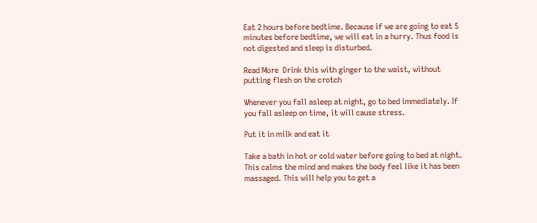Eat 2 hours before bedtime. Because if we are going to eat 5 minutes before bedtime, we will eat in a hurry. Thus food is not digested and sleep is disturbed.

Read More  Drink this with ginger to the waist, without putting flesh on the crotch

Whenever you fall asleep at night, go to bed immediately. If you fall asleep on time, it will cause stress.

Put it in milk and eat it

Take a bath in hot or cold water before going to bed at night. This calms the mind and makes the body feel like it has been massaged. This will help you to get a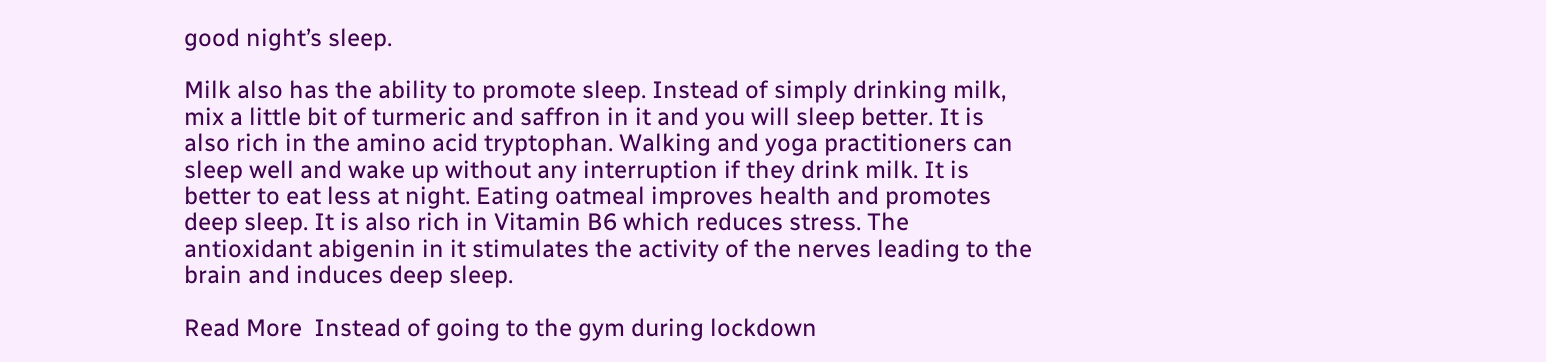good night’s sleep.

Milk also has the ability to promote sleep. Instead of simply drinking milk, mix a little bit of turmeric and saffron in it and you will sleep better. It is also rich in the amino acid tryptophan. Walking and yoga practitioners can sleep well and wake up without any interruption if they drink milk. It is better to eat less at night. Eating oatmeal improves health and promotes deep sleep. It is also rich in Vitamin B6 which reduces stress. The antioxidant abigenin in it stimulates the activity of the nerves leading to the brain and induces deep sleep.

Read More  Instead of going to the gym during lockdown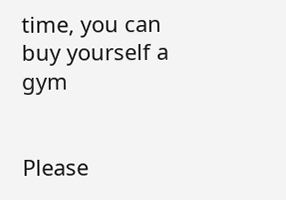time, you can buy yourself a gym


Please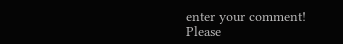enter your comment!
Please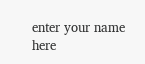enter your name here